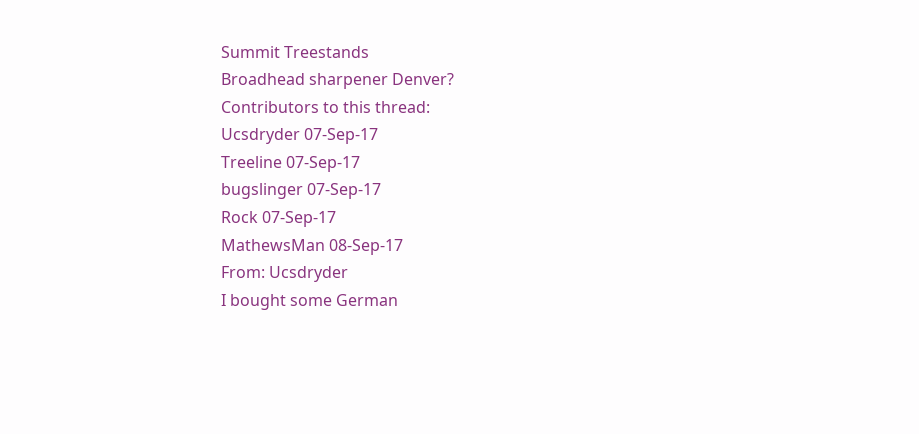Summit Treestands
Broadhead sharpener Denver?
Contributors to this thread:
Ucsdryder 07-Sep-17
Treeline 07-Sep-17
bugslinger 07-Sep-17
Rock 07-Sep-17
MathewsMan 08-Sep-17
From: Ucsdryder
I bought some German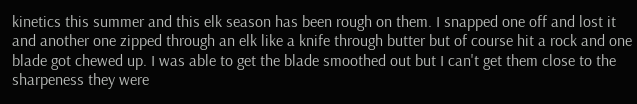kinetics this summer and this elk season has been rough on them. I snapped one off and lost it and another one zipped through an elk like a knife through butter but of course hit a rock and one blade got chewed up. I was able to get the blade smoothed out but I can't get them close to the sharpeness they were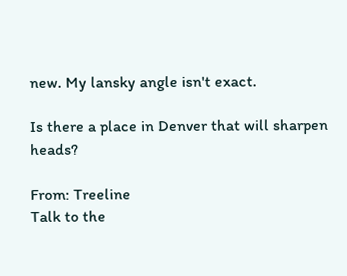new. My lansky angle isn't exact.

Is there a place in Denver that will sharpen heads?

From: Treeline
Talk to the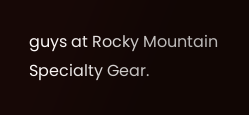guys at Rocky Mountain Specialty Gear.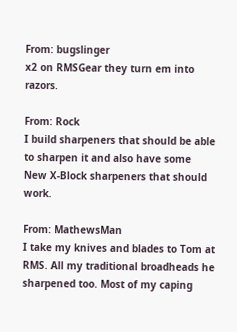From: bugslinger
x2 on RMSGear they turn em into razors.

From: Rock
I build sharpeners that should be able to sharpen it and also have some New X-Block sharpeners that should work.

From: MathewsMan
I take my knives and blades to Tom at RMS. All my traditional broadheads he sharpened too. Most of my caping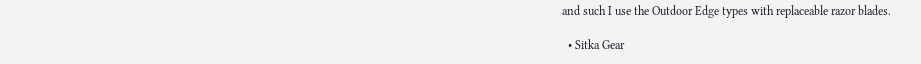and such I use the Outdoor Edge types with replaceable razor blades.

  • Sitka Gear